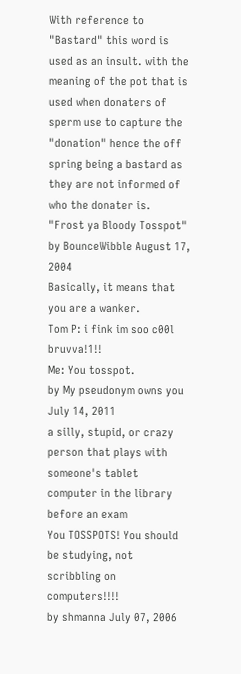With reference to "Bastard" this word is used as an insult. with the meaning of the pot that is used when donaters of sperm use to capture the "donation" hence the off spring being a bastard as they are not informed of who the donater is.
"Frost ya Bloody Tosspot"
by BounceWibble August 17, 2004
Basically, it means that you are a wanker.
Tom P: i fink im soo c00l bruvva!1!!
Me: You tosspot.
by My pseudonym owns you July 14, 2011
a silly, stupid, or crazy person that plays with someone's tablet computer in the library before an exam
You TOSSPOTS! You should be studying, not scribbling on computers!!!!
by shmanna July 07, 2006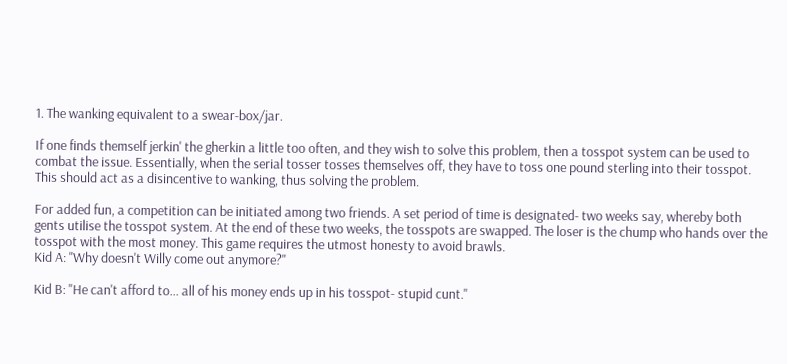1. The wanking equivalent to a swear-box/jar.

If one finds themself jerkin' the gherkin a little too often, and they wish to solve this problem, then a tosspot system can be used to combat the issue. Essentially, when the serial tosser tosses themselves off, they have to toss one pound sterling into their tosspot. This should act as a disincentive to wanking, thus solving the problem.

For added fun, a competition can be initiated among two friends. A set period of time is designated- two weeks say, whereby both gents utilise the tosspot system. At the end of these two weeks, the tosspots are swapped. The loser is the chump who hands over the tosspot with the most money. This game requires the utmost honesty to avoid brawls.
Kid A: "Why doesn't Willy come out anymore?"

Kid B: "He can't afford to... all of his money ends up in his tosspot- stupid cunt."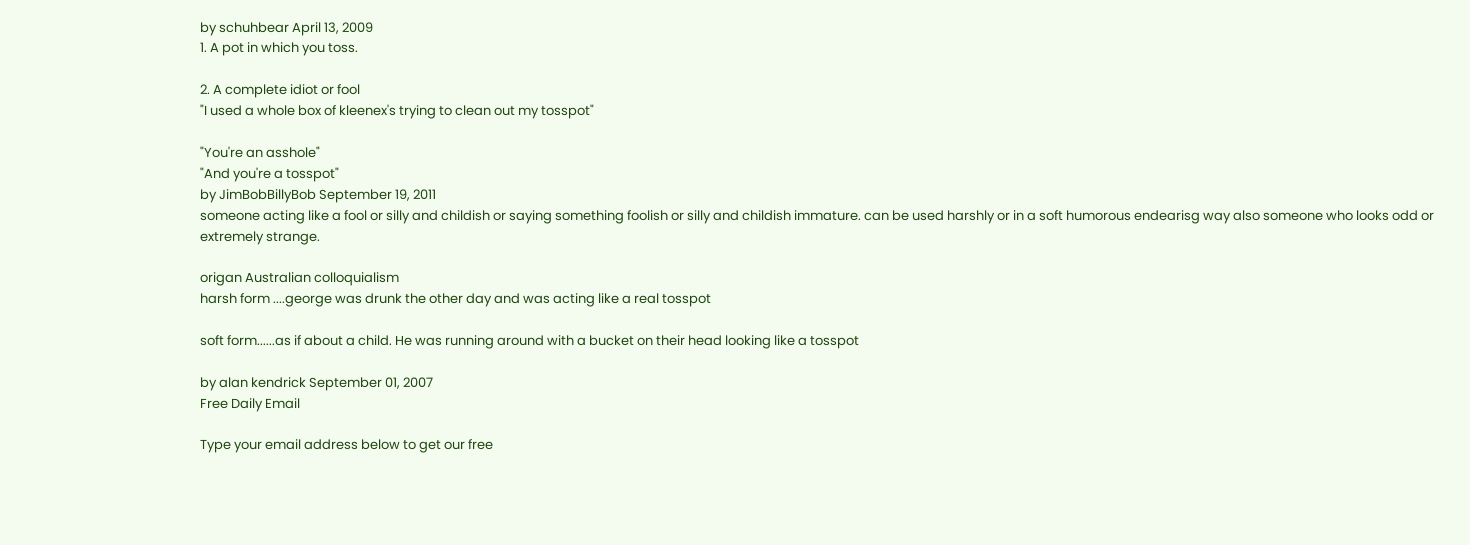by schuhbear April 13, 2009
1. A pot in which you toss.

2. A complete idiot or fool
"I used a whole box of kleenex's trying to clean out my tosspot"

"You're an asshole"
"And you're a tosspot"
by JimBobBillyBob September 19, 2011
someone acting like a fool or silly and childish or saying something foolish or silly and childish immature. can be used harshly or in a soft humorous endearisg way also someone who looks odd or extremely strange.

origan Australian colloquialism
harsh form ....george was drunk the other day and was acting like a real tosspot

soft form......as if about a child. He was running around with a bucket on their head looking like a tosspot

by alan kendrick September 01, 2007
Free Daily Email

Type your email address below to get our free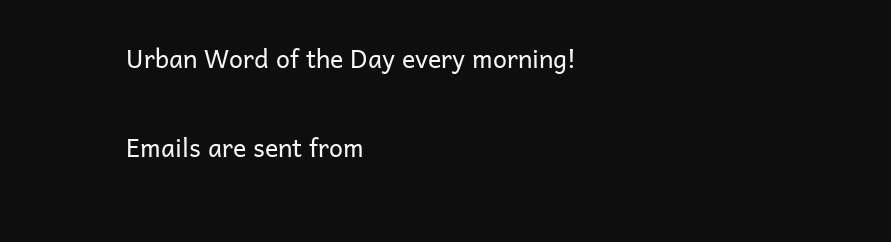Urban Word of the Day every morning!

Emails are sent from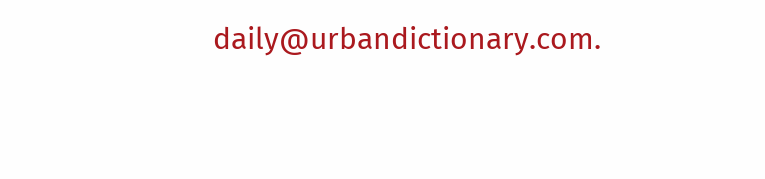daily@urbandictionary.com.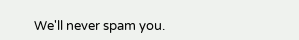We'll never spam you.